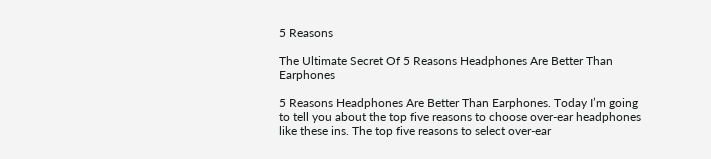5 Reasons

The Ultimate Secret Of 5 Reasons Headphones Are Better Than Earphones

5 Reasons Headphones Are Better Than Earphones. Today I’m going to tell you about the top five reasons to choose over-ear headphones like these ins. The top five reasons to select over-ear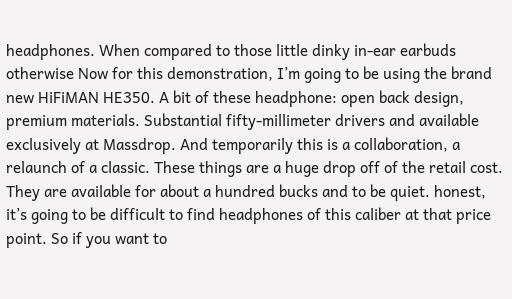headphones. When compared to those little dinky in-ear earbuds otherwise Now for this demonstration, I’m going to be using the brand new HiFiMAN HE350. A bit of these headphone: open back design, premium materials. Substantial fifty-millimeter drivers and available exclusively at Massdrop. And temporarily this is a collaboration, a relaunch of a classic. These things are a huge drop off of the retail cost. They are available for about a hundred bucks and to be quiet. honest, it’s going to be difficult to find headphones of this caliber at that price point. So if you want to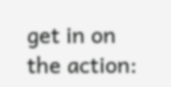get in on the action: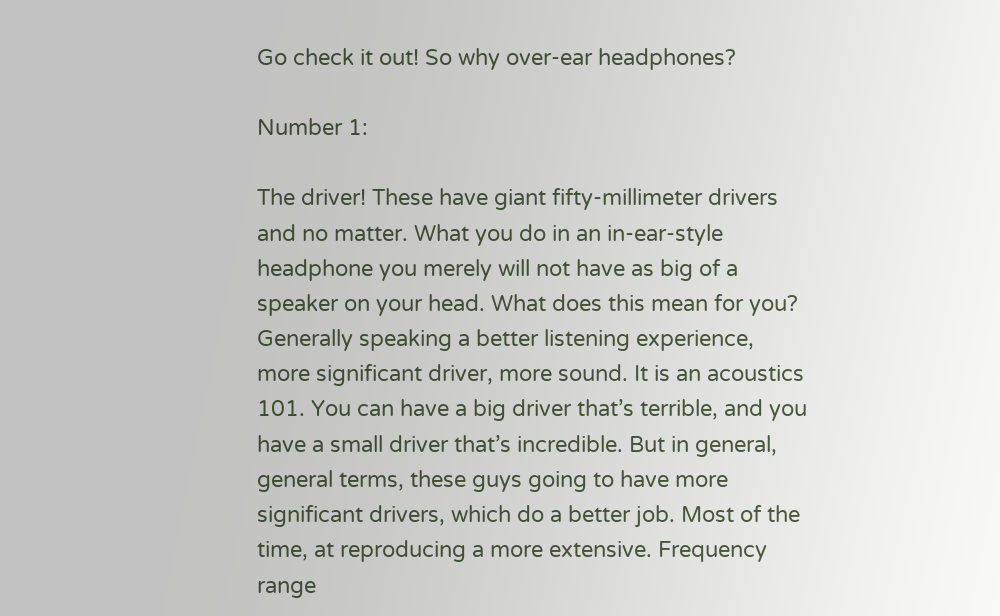Go check it out! So why over-ear headphones?

Number 1:

The driver! These have giant fifty-millimeter drivers and no matter. What you do in an in-ear-style headphone you merely will not have as big of a speaker on your head. What does this mean for you? Generally speaking a better listening experience, more significant driver, more sound. It is an acoustics 101. You can have a big driver that’s terrible, and you have a small driver that’s incredible. But in general, general terms, these guys going to have more significant drivers, which do a better job. Most of the time, at reproducing a more extensive. Frequency range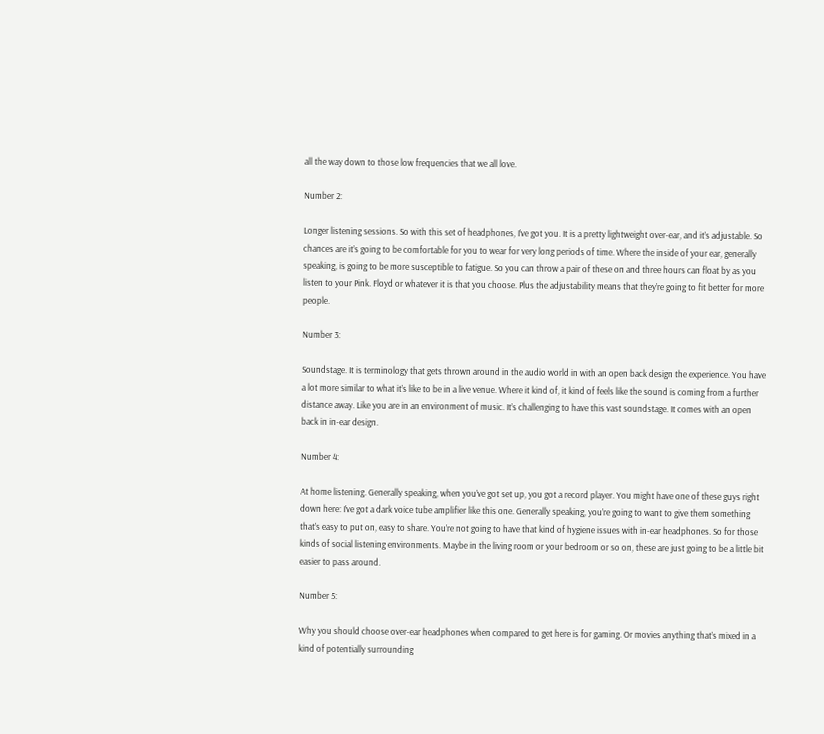all the way down to those low frequencies that we all love.

Number 2:

Longer listening sessions. So with this set of headphones, I’ve got you. It is a pretty lightweight over-ear, and it’s adjustable. So chances are it’s going to be comfortable for you to wear for very long periods of time. Where the inside of your ear, generally speaking, is going to be more susceptible to fatigue. So you can throw a pair of these on and three hours can float by as you listen to your Pink. Floyd or whatever it is that you choose. Plus the adjustability means that they’re going to fit better for more people.

Number 3:

Soundstage. It is terminology that gets thrown around in the audio world in with an open back design the experience. You have a lot more similar to what it’s like to be in a live venue. Where it kind of, it kind of feels like the sound is coming from a further distance away. Like you are in an environment of music. It’s challenging to have this vast soundstage. It comes with an open back in in-ear design.

Number 4:

At home listening. Generally speaking, when you’ve got set up, you got a record player. You might have one of these guys right down here: I’ve got a dark voice tube amplifier like this one. Generally speaking, you’re going to want to give them something that’s easy to put on, easy to share. You’re not going to have that kind of hygiene issues with in-ear headphones. So for those kinds of social listening environments. Maybe in the living room or your bedroom or so on, these are just going to be a little bit easier to pass around.

Number 5:

Why you should choose over-ear headphones when compared to get here is for gaming. Or movies anything that’s mixed in a kind of potentially surrounding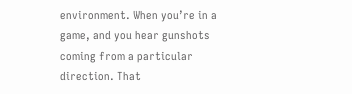environment. When you’re in a game, and you hear gunshots coming from a particular direction. That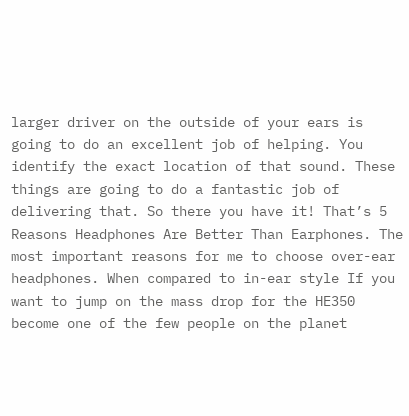larger driver on the outside of your ears is going to do an excellent job of helping. You identify the exact location of that sound. These things are going to do a fantastic job of delivering that. So there you have it! That’s 5 Reasons Headphones Are Better Than Earphones. The most important reasons for me to choose over-ear headphones. When compared to in-ear style If you want to jump on the mass drop for the HE350 become one of the few people on the planet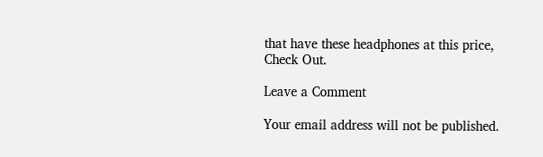that have these headphones at this price, Check Out.

Leave a Comment

Your email address will not be published.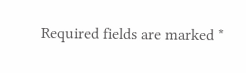Required fields are marked *